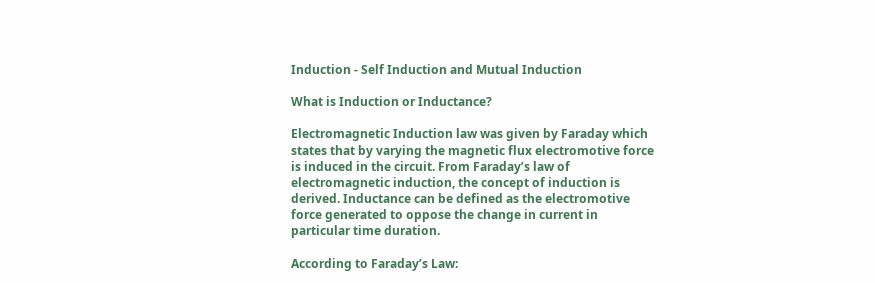Induction - Self Induction and Mutual Induction

What is Induction or Inductance?

Electromagnetic Induction law was given by Faraday which states that by varying the magnetic flux electromotive force is induced in the circuit. From Faraday’s law of electromagnetic induction, the concept of induction is derived. Inductance can be defined as the electromotive force generated to oppose the change in current in particular time duration.

According to Faraday’s Law: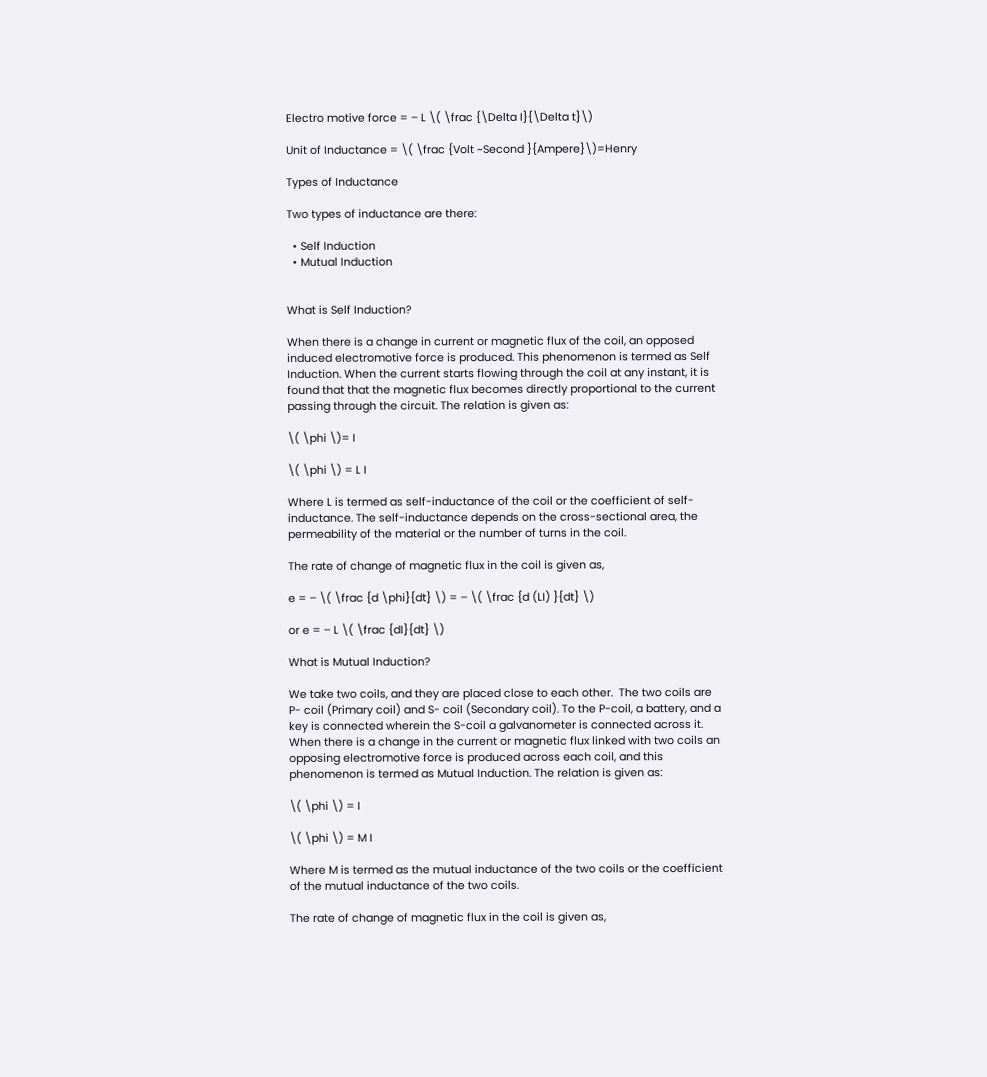Electro motive force = – L \( \frac {\Delta I}{\Delta t}\)

Unit of Inductance = \( \frac {Volt ~Second }{Ampere}\)=Henry

Types of Inductance

Two types of inductance are there:

  • Self Induction
  • Mutual Induction


What is Self Induction?

When there is a change in current or magnetic flux of the coil, an opposed induced electromotive force is produced. This phenomenon is termed as Self Induction. When the current starts flowing through the coil at any instant, it is found that that the magnetic flux becomes directly proportional to the current passing through the circuit. The relation is given as:

\( \phi \)= I

\( \phi \) = L I

Where L is termed as self-inductance of the coil or the coefficient of self-inductance. The self-inductance depends on the cross-sectional area, the permeability of the material or the number of turns in the coil.

The rate of change of magnetic flux in the coil is given as,

e = – \( \frac {d \phi}{dt} \) = – \( \frac {d (LI) }{dt} \)

or e = – L \( \frac {dI}{dt} \)

What is Mutual Induction?

We take two coils, and they are placed close to each other.  The two coils are P- coil (Primary coil) and S- coil (Secondary coil). To the P-coil, a battery, and a key is connected wherein the S-coil a galvanometer is connected across it. When there is a change in the current or magnetic flux linked with two coils an opposing electromotive force is produced across each coil, and this phenomenon is termed as Mutual Induction. The relation is given as:

\( \phi \) = I

\( \phi \) = M I

Where M is termed as the mutual inductance of the two coils or the coefficient of the mutual inductance of the two coils.

The rate of change of magnetic flux in the coil is given as,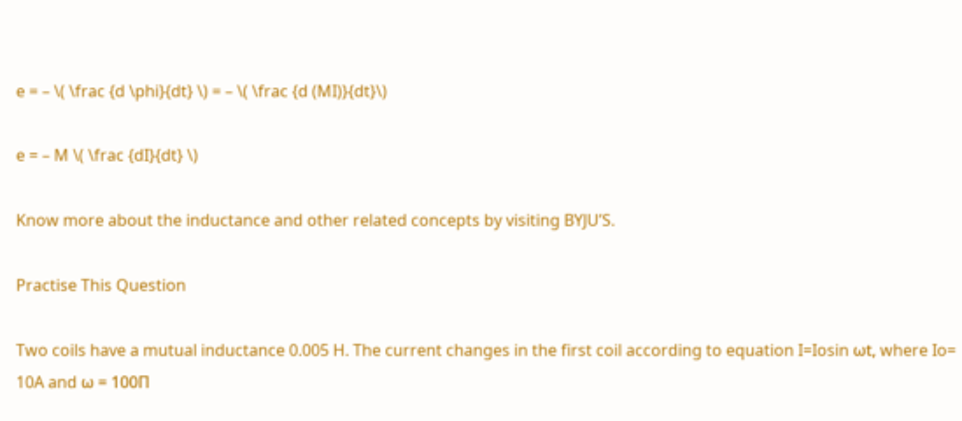e = – \( \frac {d \phi}{dt} \) = – \( \frac {d (MI)}{dt}\)

e = – M \( \frac {dI}{dt} \)

Know more about the inductance and other related concepts by visiting BYJU’S.

Practise This Question

Two coils have a mutual inductance 0.005 H. The current changes in the first coil according to equation I=Iosin ωt, where Io= 10A and ω = 100Π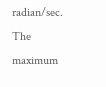radian/sec. The maximum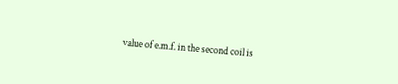value of e.m.f. in the second coil is